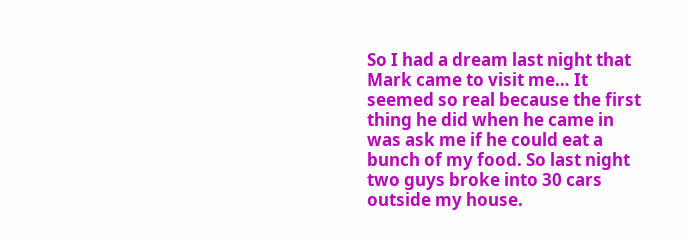So I had a dream last night that Mark came to visit me… It seemed so real because the first thing he did when he came in was ask me if he could eat a bunch of my food. So last night two guys broke into 30 cars outside my house.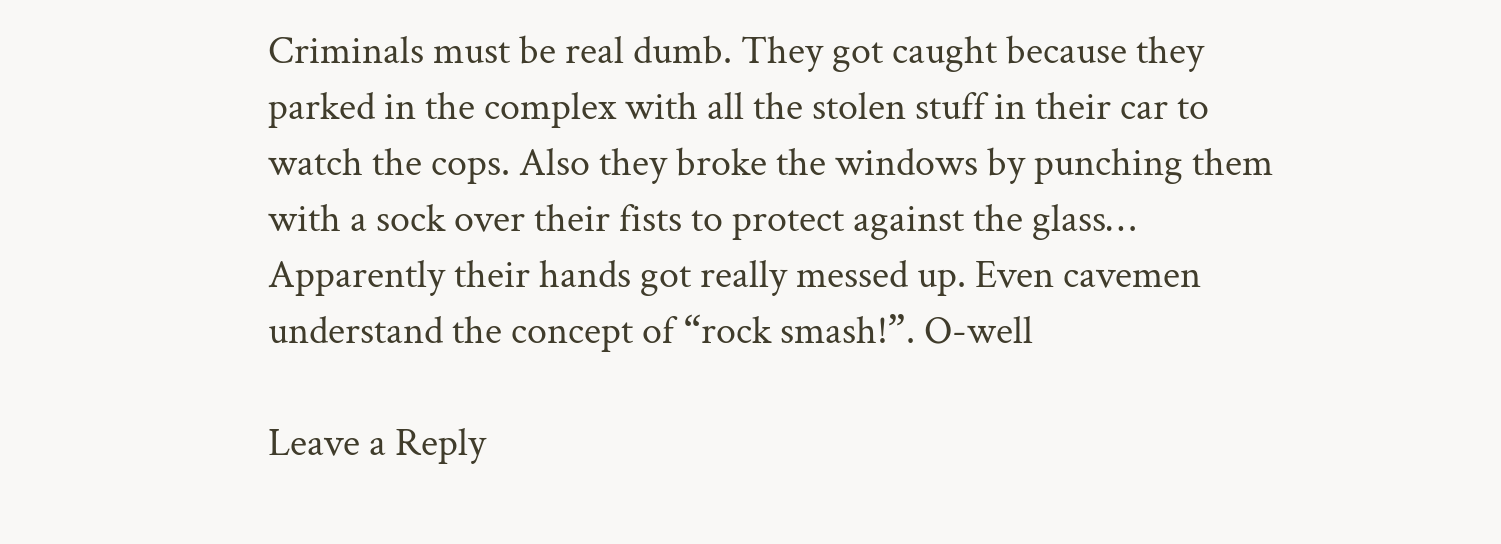Criminals must be real dumb. They got caught because they parked in the complex with all the stolen stuff in their car to watch the cops. Also they broke the windows by punching them with a sock over their fists to protect against the glass… Apparently their hands got really messed up. Even cavemen understand the concept of “rock smash!”. O-well

Leave a Reply